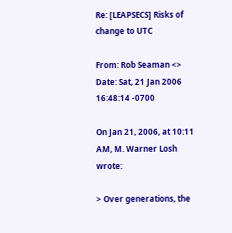Re: [LEAPSECS] Risks of change to UTC

From: Rob Seaman <>
Date: Sat, 21 Jan 2006 16:48:14 -0700

On Jan 21, 2006, at 10:11 AM, M. Warner Losh wrote:

> Over generations, the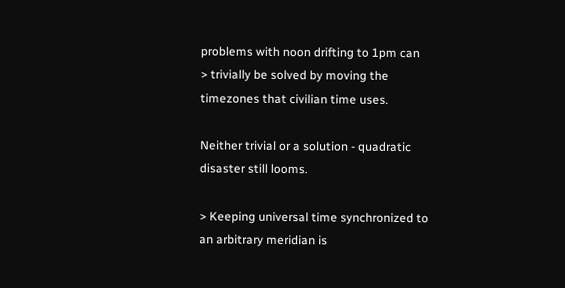problems with noon drifting to 1pm can
> trivially be solved by moving the timezones that civilian time uses.

Neither trivial or a solution - quadratic disaster still looms.

> Keeping universal time synchronized to an arbitrary meridian is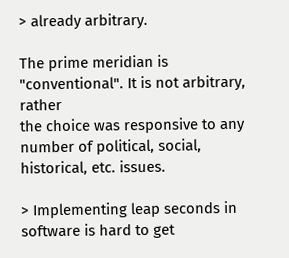> already arbitrary.

The prime meridian is "conventional". It is not arbitrary, rather
the choice was responsive to any number of political, social,
historical, etc. issues.

> Implementing leap seconds in software is hard to get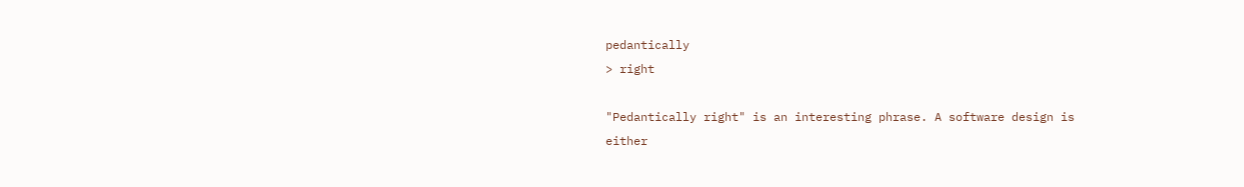pedantically
> right

"Pedantically right" is an interesting phrase. A software design is
either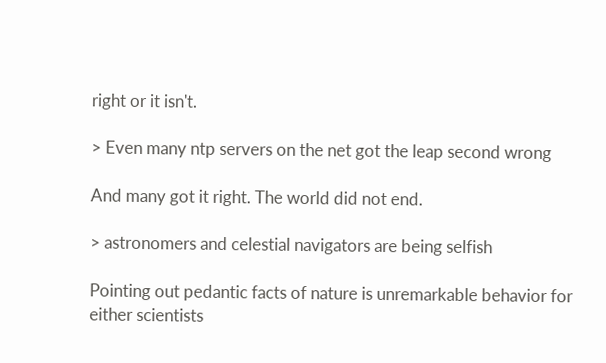right or it isn't.

> Even many ntp servers on the net got the leap second wrong

And many got it right. The world did not end.

> astronomers and celestial navigators are being selfish

Pointing out pedantic facts of nature is unremarkable behavior for
either scientists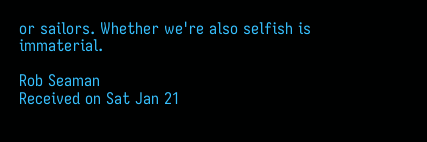or sailors. Whether we're also selfish is immaterial.

Rob Seaman
Received on Sat Jan 21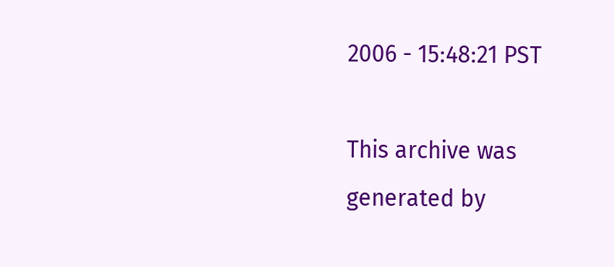2006 - 15:48:21 PST

This archive was generated by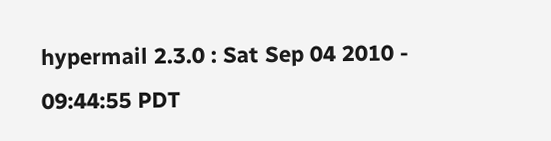hypermail 2.3.0 : Sat Sep 04 2010 - 09:44:55 PDT